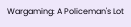Wargaming: A Policeman's Lot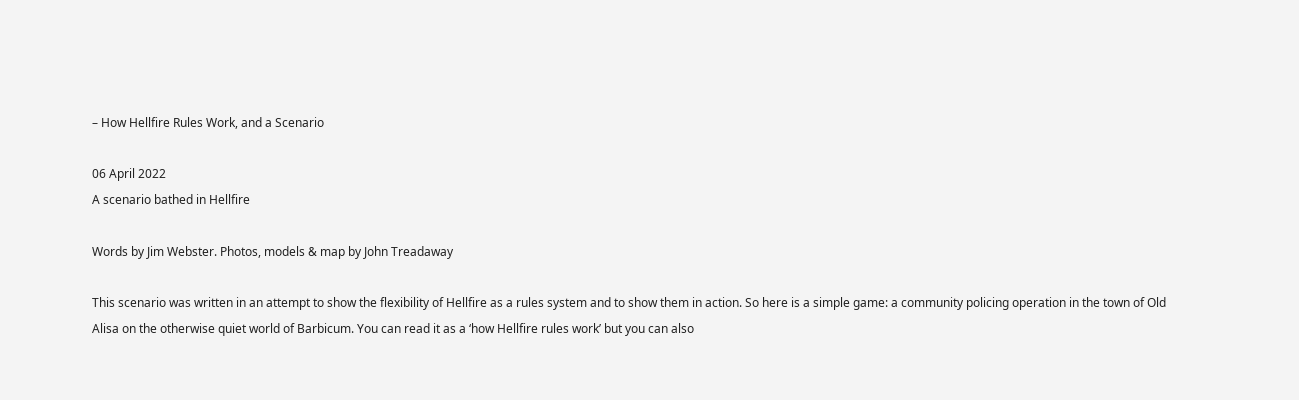– How Hellfire Rules Work, and a Scenario

06 April 2022
A scenario bathed in Hellfire

Words by Jim Webster. Photos, models & map by John Treadaway

This scenario was written in an attempt to show the flexibility of Hellfire as a rules system and to show them in action. So here is a simple game: a community policing operation in the town of Old Alisa on the otherwise quiet world of Barbicum. You can read it as a ‘how Hellfire rules work’ but you can also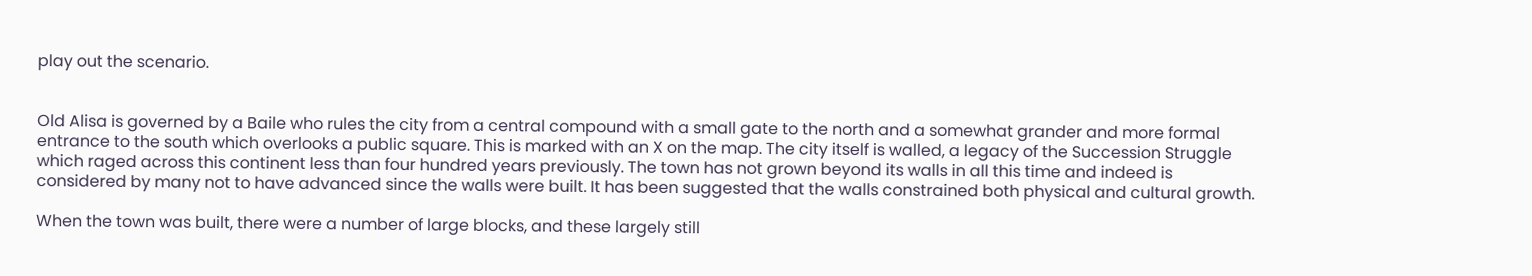play out the scenario.


Old Alisa is governed by a Baile who rules the city from a central compound with a small gate to the north and a somewhat grander and more formal entrance to the south which overlooks a public square. This is marked with an X on the map. The city itself is walled, a legacy of the Succession Struggle which raged across this continent less than four hundred years previously. The town has not grown beyond its walls in all this time and indeed is considered by many not to have advanced since the walls were built. It has been suggested that the walls constrained both physical and cultural growth.

When the town was built, there were a number of large blocks, and these largely still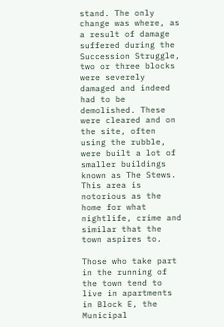stand. The only change was where, as a result of damage suffered during the Succession Struggle, two or three blocks were severely damaged and indeed had to be demolished. These were cleared and on the site, often using the rubble, were built a lot of smaller buildings known as The Stews. This area is notorious as the home for what nightlife, crime and similar that the town aspires to.

Those who take part in the running of the town tend to live in apartments in Block E, the Municipal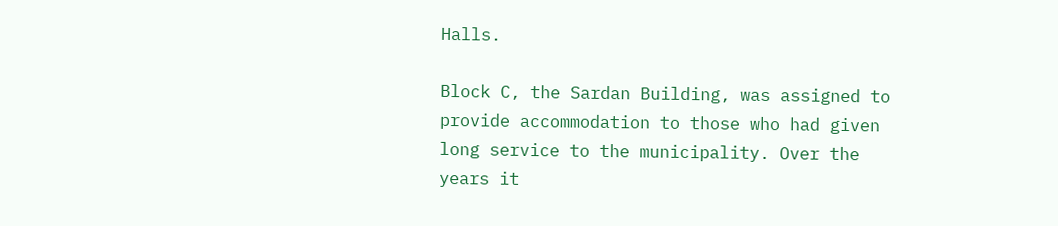Halls.

Block C, the Sardan Building, was assigned to provide accommodation to those who had given long service to the municipality. Over the years it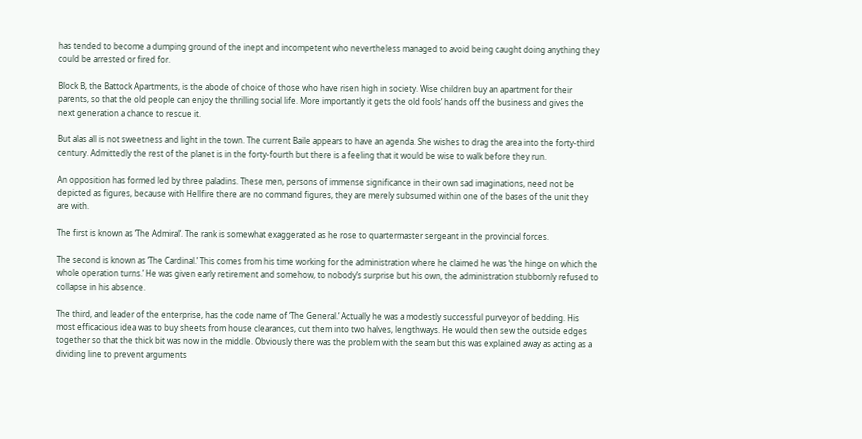has tended to become a dumping ground of the inept and incompetent who nevertheless managed to avoid being caught doing anything they could be arrested or fired for.

Block B, the Battock Apartments, is the abode of choice of those who have risen high in society. Wise children buy an apartment for their parents, so that the old people can enjoy the thrilling social life. More importantly it gets the old fools’ hands off the business and gives the next generation a chance to rescue it.

But alas all is not sweetness and light in the town. The current Baile appears to have an agenda. She wishes to drag the area into the forty-third century. Admittedly the rest of the planet is in the forty-fourth but there is a feeling that it would be wise to walk before they run.

An opposition has formed led by three paladins. These men, persons of immense significance in their own sad imaginations, need not be depicted as figures, because with Hellfire there are no command figures, they are merely subsumed within one of the bases of the unit they are with.

The first is known as ‘The Admiral’. The rank is somewhat exaggerated as he rose to quartermaster sergeant in the provincial forces.

The second is known as ‘The Cardinal.’ This comes from his time working for the administration where he claimed he was ‘the hinge on which the whole operation turns.’ He was given early retirement and somehow, to nobody’s surprise but his own, the administration stubbornly refused to collapse in his absence.

The third, and leader of the enterprise, has the code name of ‘The General.’ Actually he was a modestly successful purveyor of bedding. His most efficacious idea was to buy sheets from house clearances, cut them into two halves, lengthways. He would then sew the outside edges together so that the thick bit was now in the middle. Obviously there was the problem with the seam but this was explained away as acting as a dividing line to prevent arguments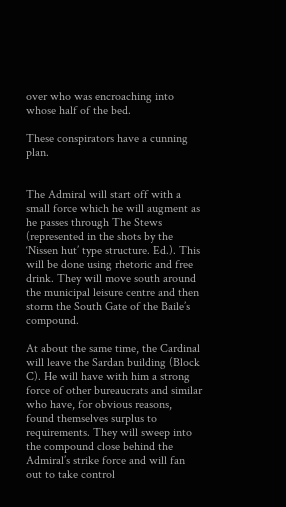over who was encroaching into whose half of the bed.

These conspirators have a cunning plan.


The Admiral will start off with a small force which he will augment as he passes through The Stews (represented in the shots by the ‘Nissen hut’ type structure. Ed.). This will be done using rhetoric and free drink. They will move south around the municipal leisure centre and then storm the South Gate of the Baile’s compound.

At about the same time, the Cardinal will leave the Sardan building (Block C). He will have with him a strong force of other bureaucrats and similar who have, for obvious reasons, found themselves surplus to requirements. They will sweep into the compound close behind the Admiral’s strike force and will fan out to take control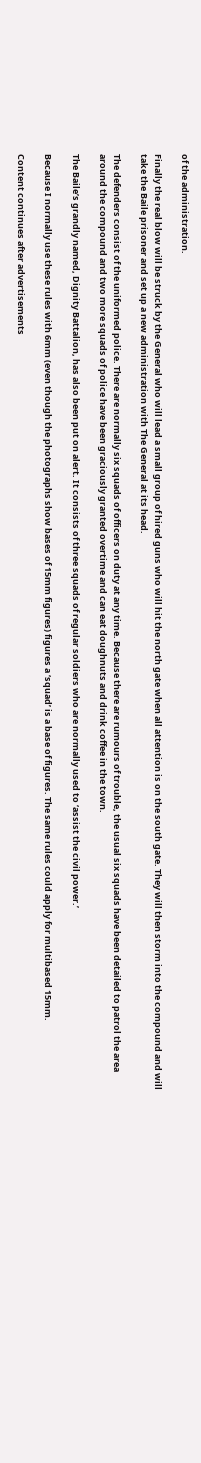of the administration.

Finally the real blow will be struck by the General who will lead a small group of hired guns who will hit the north gate when all attention is on the south gate. They will then storm into the compound and will take the Baile prisoner and set up a new administration with The General at its head.

The defenders consist of the uniformed police. There are normally six squads of officers on duty at any time. Because there are rumours of trouble, the usual six squads have been detailed to patrol the area around the compound and two more squads of police have been graciously granted overtime and can eat doughnuts and drink coffee in the town.

The Baile’s grandly named, Dignity Battalion, has also been put on alert. It consists of three squads of regular soldiers who are normally used to ‘assist the civil power.’

Because I normally use these rules with 6mm (even though the photographs show bases of 15mm figures) figures a ‘squad’ is a base of figures. The same rules could apply for multibased 15mm.

Content continues after advertisements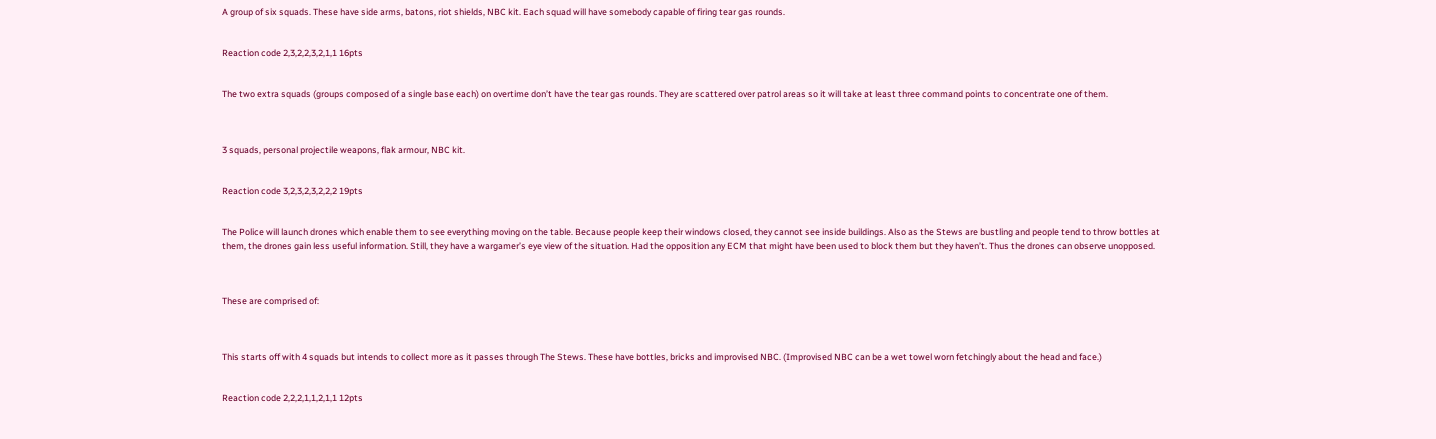A group of six squads. These have side arms, batons, riot shields, NBC kit. Each squad will have somebody capable of firing tear gas rounds.


Reaction code 2,3,2,2,3,2,1,1 16pts


The two extra squads (groups composed of a single base each) on overtime don’t have the tear gas rounds. They are scattered over patrol areas so it will take at least three command points to concentrate one of them.



3 squads, personal projectile weapons, flak armour, NBC kit.


Reaction code 3,2,3,2,3,2,2,2 19pts


The Police will launch drones which enable them to see everything moving on the table. Because people keep their windows closed, they cannot see inside buildings. Also as the Stews are bustling and people tend to throw bottles at them, the drones gain less useful information. Still, they have a wargamer’s eye view of the situation. Had the opposition any ECM that might have been used to block them but they haven’t. Thus the drones can observe unopposed.



These are comprised of:



This starts off with 4 squads but intends to collect more as it passes through The Stews. These have bottles, bricks and improvised NBC. (Improvised NBC can be a wet towel worn fetchingly about the head and face.)


Reaction code 2,2,2,1,1,2,1,1 12pts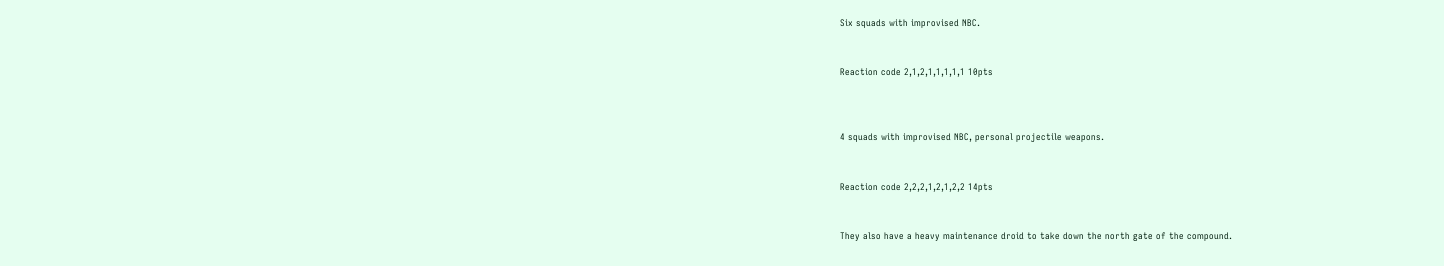Six squads with improvised NBC.


Reaction code 2,1,2,1,1,1,1,1 10pts



4 squads with improvised NBC, personal projectile weapons.


Reaction code 2,2,2,1,2,1,2,2 14pts


They also have a heavy maintenance droid to take down the north gate of the compound.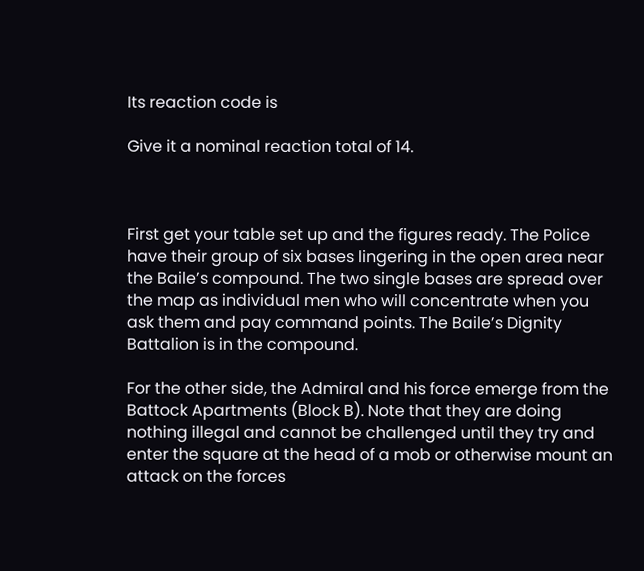Its reaction code is

Give it a nominal reaction total of 14.



First get your table set up and the figures ready. The Police have their group of six bases lingering in the open area near the Baile’s compound. The two single bases are spread over the map as individual men who will concentrate when you ask them and pay command points. The Baile’s Dignity Battalion is in the compound.

For the other side, the Admiral and his force emerge from the Battock Apartments (Block B). Note that they are doing nothing illegal and cannot be challenged until they try and enter the square at the head of a mob or otherwise mount an attack on the forces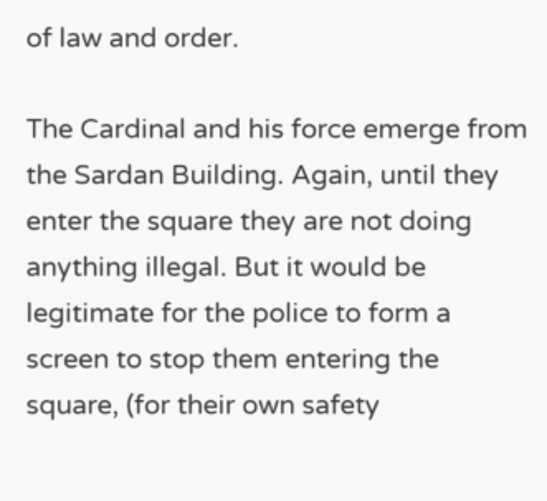of law and order.

The Cardinal and his force emerge from the Sardan Building. Again, until they enter the square they are not doing anything illegal. But it would be legitimate for the police to form a screen to stop them entering the square, (for their own safety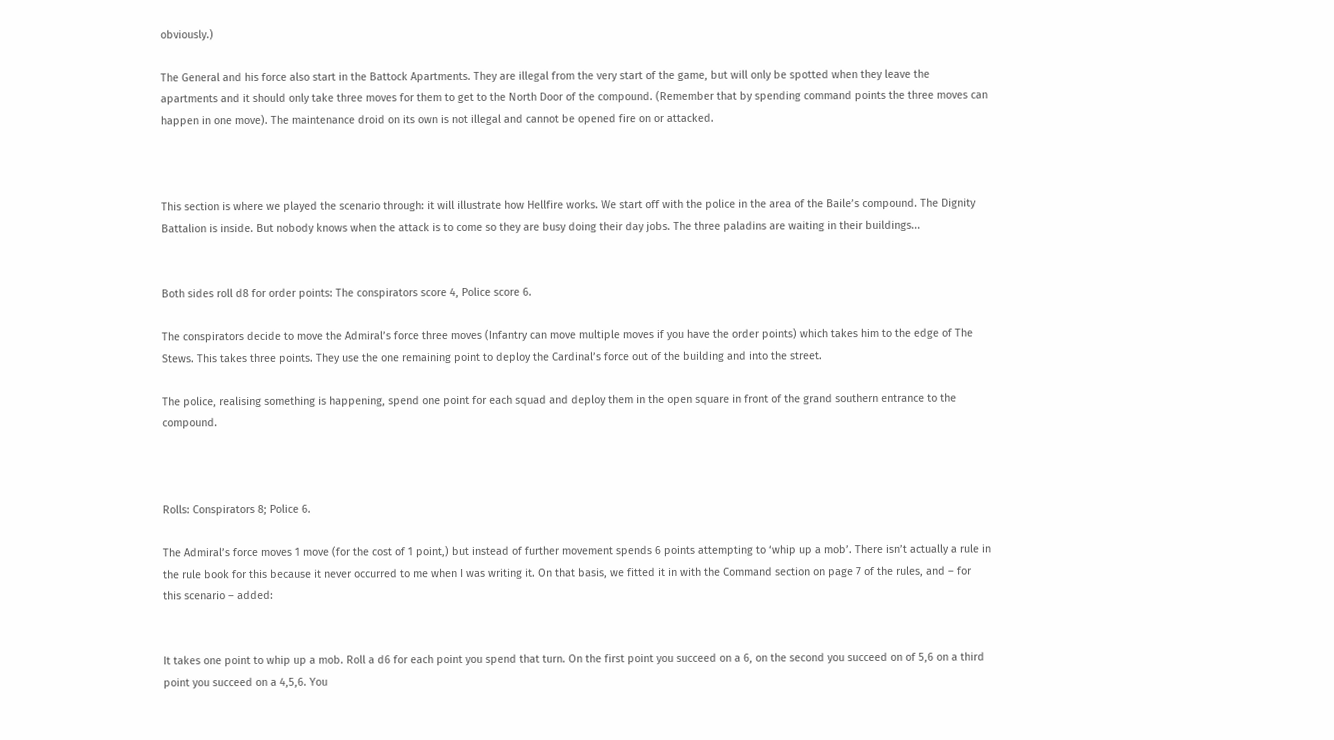obviously.)

The General and his force also start in the Battock Apartments. They are illegal from the very start of the game, but will only be spotted when they leave the apartments and it should only take three moves for them to get to the North Door of the compound. (Remember that by spending command points the three moves can happen in one move). The maintenance droid on its own is not illegal and cannot be opened fire on or attacked.



This section is where we played the scenario through: it will illustrate how Hellfire works. We start off with the police in the area of the Baile’s compound. The Dignity Battalion is inside. But nobody knows when the attack is to come so they are busy doing their day jobs. The three paladins are waiting in their buildings...


Both sides roll d8 for order points: The conspirators score 4, Police score 6.

The conspirators decide to move the Admiral’s force three moves (Infantry can move multiple moves if you have the order points) which takes him to the edge of The Stews. This takes three points. They use the one remaining point to deploy the Cardinal’s force out of the building and into the street.

The police, realising something is happening, spend one point for each squad and deploy them in the open square in front of the grand southern entrance to the compound.



Rolls: Conspirators 8; Police 6.

The Admiral’s force moves 1 move (for the cost of 1 point,) but instead of further movement spends 6 points attempting to ‘whip up a mob’. There isn’t actually a rule in the rule book for this because it never occurred to me when I was writing it. On that basis, we fitted it in with the Command section on page 7 of the rules, and – for this scenario – added:


It takes one point to whip up a mob. Roll a d6 for each point you spend that turn. On the first point you succeed on a 6, on the second you succeed on of 5,6 on a third point you succeed on a 4,5,6. You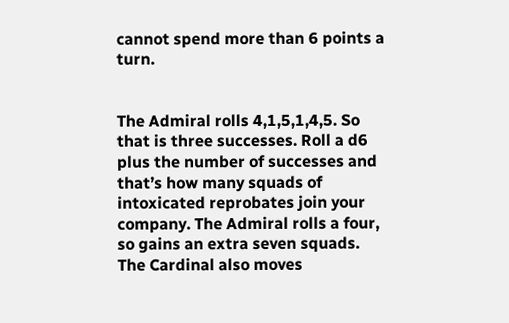cannot spend more than 6 points a turn.


The Admiral rolls 4,1,5,1,4,5. So that is three successes. Roll a d6 plus the number of successes and that’s how many squads of intoxicated reprobates join your company. The Admiral rolls a four, so gains an extra seven squads. The Cardinal also moves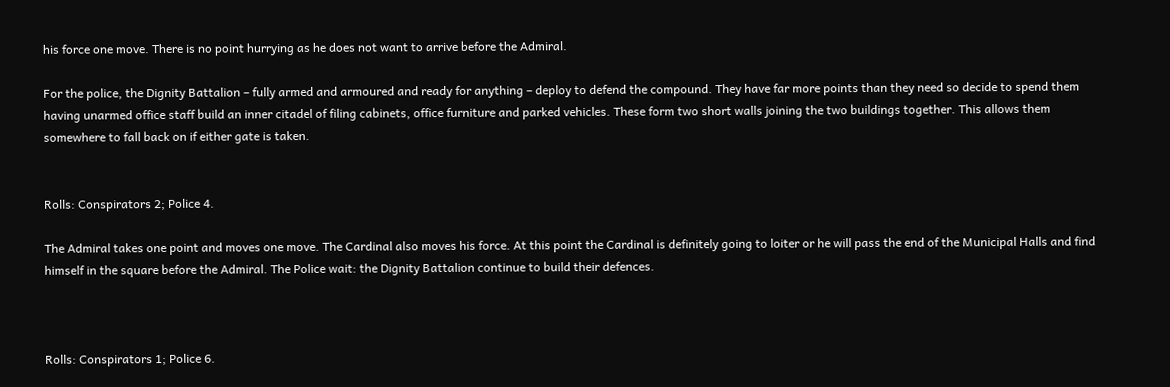his force one move. There is no point hurrying as he does not want to arrive before the Admiral.

For the police, the Dignity Battalion – fully armed and armoured and ready for anything – deploy to defend the compound. They have far more points than they need so decide to spend them having unarmed office staff build an inner citadel of filing cabinets, office furniture and parked vehicles. These form two short walls joining the two buildings together. This allows them somewhere to fall back on if either gate is taken.


Rolls: Conspirators 2; Police 4.

The Admiral takes one point and moves one move. The Cardinal also moves his force. At this point the Cardinal is definitely going to loiter or he will pass the end of the Municipal Halls and find himself in the square before the Admiral. The Police wait: the Dignity Battalion continue to build their defences.



Rolls: Conspirators 1; Police 6.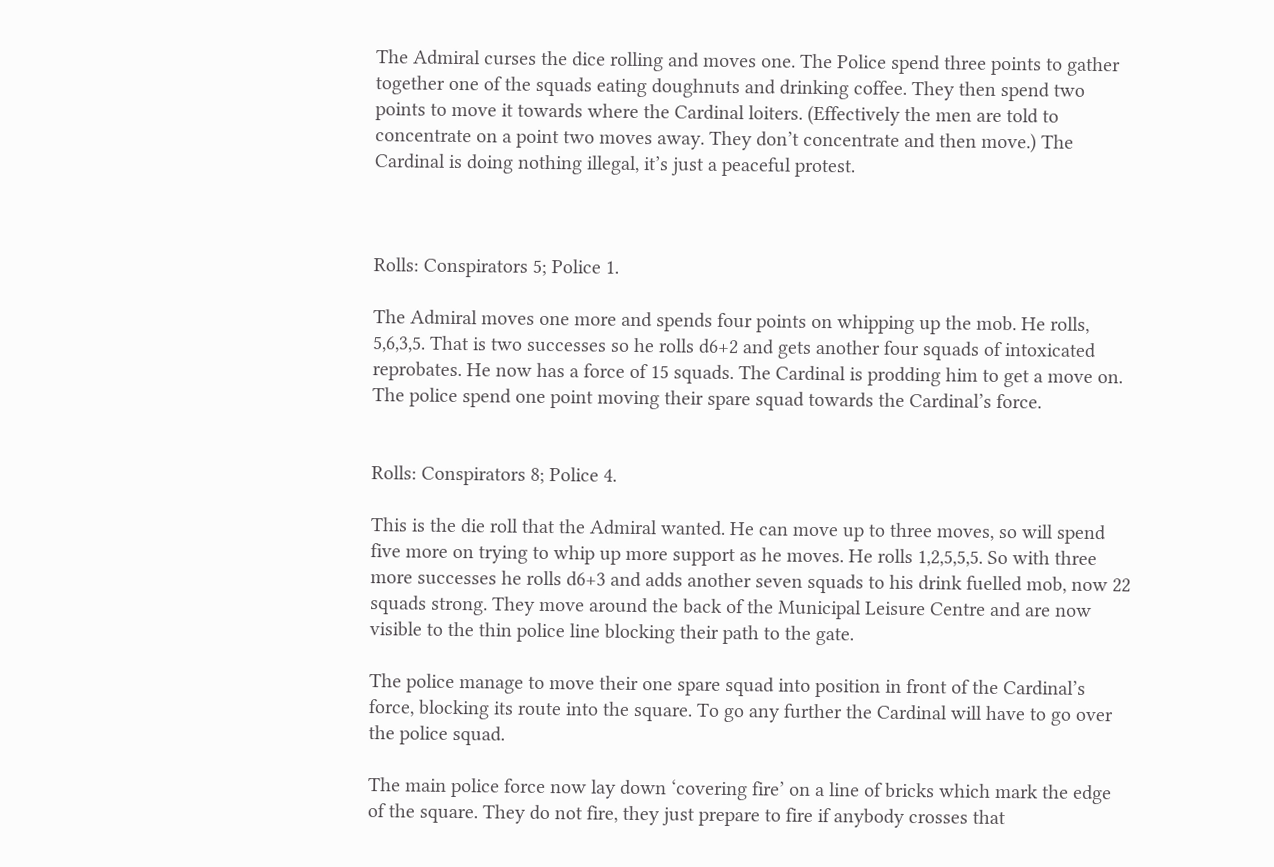The Admiral curses the dice rolling and moves one. The Police spend three points to gather together one of the squads eating doughnuts and drinking coffee. They then spend two points to move it towards where the Cardinal loiters. (Effectively the men are told to concentrate on a point two moves away. They don’t concentrate and then move.) The Cardinal is doing nothing illegal, it’s just a peaceful protest.



Rolls: Conspirators 5; Police 1.

The Admiral moves one more and spends four points on whipping up the mob. He rolls, 5,6,3,5. That is two successes so he rolls d6+2 and gets another four squads of intoxicated reprobates. He now has a force of 15 squads. The Cardinal is prodding him to get a move on. The police spend one point moving their spare squad towards the Cardinal’s force.


Rolls: Conspirators 8; Police 4.

This is the die roll that the Admiral wanted. He can move up to three moves, so will spend five more on trying to whip up more support as he moves. He rolls 1,2,5,5,5. So with three more successes he rolls d6+3 and adds another seven squads to his drink fuelled mob, now 22 squads strong. They move around the back of the Municipal Leisure Centre and are now visible to the thin police line blocking their path to the gate.

The police manage to move their one spare squad into position in front of the Cardinal’s force, blocking its route into the square. To go any further the Cardinal will have to go over the police squad.

The main police force now lay down ‘covering fire’ on a line of bricks which mark the edge of the square. They do not fire, they just prepare to fire if anybody crosses that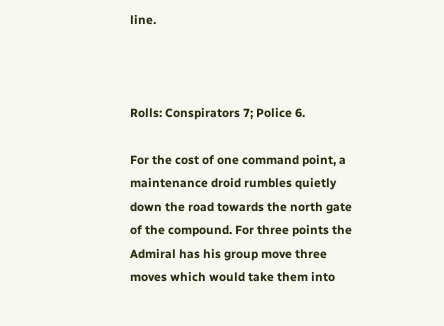line.



Rolls: Conspirators 7; Police 6.

For the cost of one command point, a maintenance droid rumbles quietly down the road towards the north gate of the compound. For three points the Admiral has his group move three moves which would take them into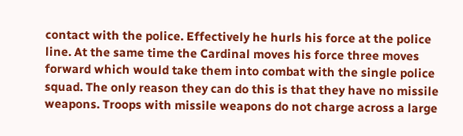contact with the police. Effectively he hurls his force at the police line. At the same time the Cardinal moves his force three moves forward which would take them into combat with the single police squad. The only reason they can do this is that they have no missile weapons. Troops with missile weapons do not charge across a large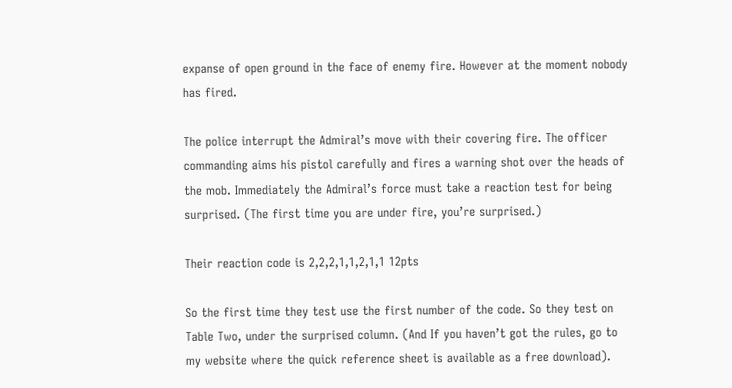expanse of open ground in the face of enemy fire. However at the moment nobody has fired.

The police interrupt the Admiral’s move with their covering fire. The officer commanding aims his pistol carefully and fires a warning shot over the heads of the mob. Immediately the Admiral’s force must take a reaction test for being surprised. (The first time you are under fire, you’re surprised.)

Their reaction code is 2,2,2,1,1,2,1,1 12pts

So the first time they test use the first number of the code. So they test on Table Two, under the surprised column. (And If you haven’t got the rules, go to my website where the quick reference sheet is available as a free download).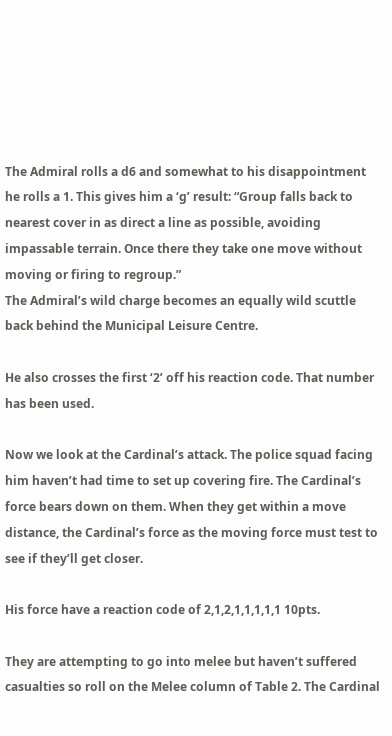The Admiral rolls a d6 and somewhat to his disappointment he rolls a 1. This gives him a ‘g’ result: “Group falls back to nearest cover in as direct a line as possible, avoiding impassable terrain. Once there they take one move without moving or firing to regroup.”
The Admiral’s wild charge becomes an equally wild scuttle back behind the Municipal Leisure Centre.

He also crosses the first ‘2’ off his reaction code. That number has been used.

Now we look at the Cardinal’s attack. The police squad facing him haven’t had time to set up covering fire. The Cardinal’s force bears down on them. When they get within a move distance, the Cardinal’s force as the moving force must test to see if they’ll get closer.

His force have a reaction code of 2,1,2,1,1,1,1,1 10pts.

They are attempting to go into melee but haven’t suffered casualties so roll on the Melee column of Table 2. The Cardinal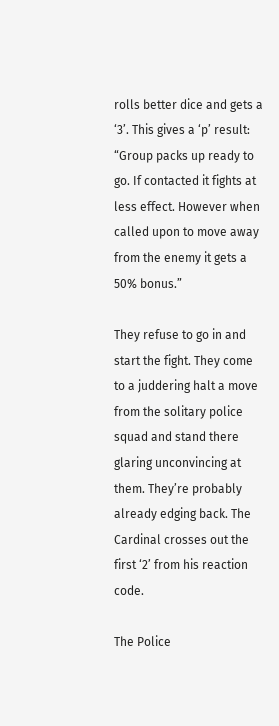rolls better dice and gets a ‘3’. This gives a ‘p’ result: “Group packs up ready to go. If contacted it fights at less effect. However when called upon to move away from the enemy it gets a 50% bonus.”

They refuse to go in and start the fight. They come to a juddering halt a move from the solitary police squad and stand there glaring unconvincing at them. They’re probably already edging back. The Cardinal crosses out the first ‘2’ from his reaction code.

The Police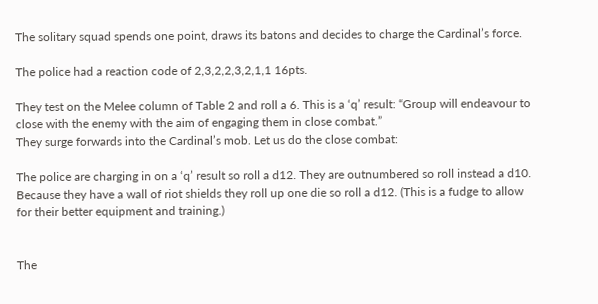The solitary squad spends one point, draws its batons and decides to charge the Cardinal’s force.

The police had a reaction code of 2,3,2,2,3,2,1,1 16pts.

They test on the Melee column of Table 2 and roll a 6. This is a ‘q’ result: “Group will endeavour to close with the enemy with the aim of engaging them in close combat.”
They surge forwards into the Cardinal’s mob. Let us do the close combat:

The police are charging in on a ‘q’ result so roll a d12. They are outnumbered so roll instead a d10. Because they have a wall of riot shields they roll up one die so roll a d12. (This is a fudge to allow for their better equipment and training.)


The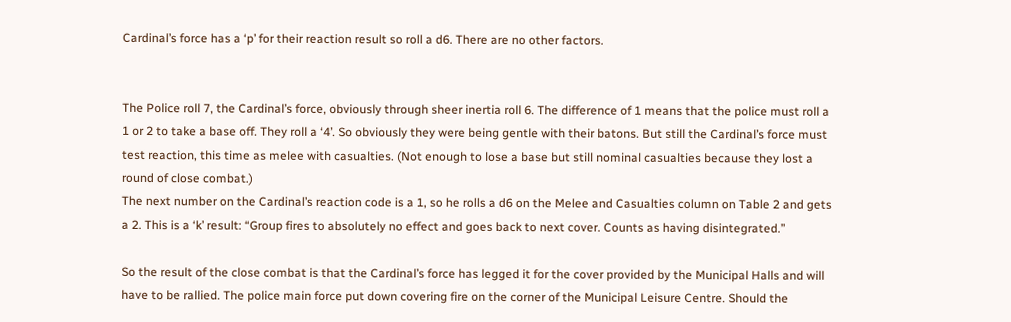Cardinal’s force has a ‘p’ for their reaction result so roll a d6. There are no other factors.


The Police roll 7, the Cardinal’s force, obviously through sheer inertia roll 6. The difference of 1 means that the police must roll a 1 or 2 to take a base off. They roll a ‘4’. So obviously they were being gentle with their batons. But still the Cardinal’s force must test reaction, this time as melee with casualties. (Not enough to lose a base but still nominal casualties because they lost a round of close combat.)
The next number on the Cardinal’s reaction code is a 1, so he rolls a d6 on the Melee and Casualties column on Table 2 and gets a 2. This is a ‘k’ result: “Group fires to absolutely no effect and goes back to next cover. Counts as having disintegrated.”

So the result of the close combat is that the Cardinal’s force has legged it for the cover provided by the Municipal Halls and will have to be rallied. The police main force put down covering fire on the corner of the Municipal Leisure Centre. Should the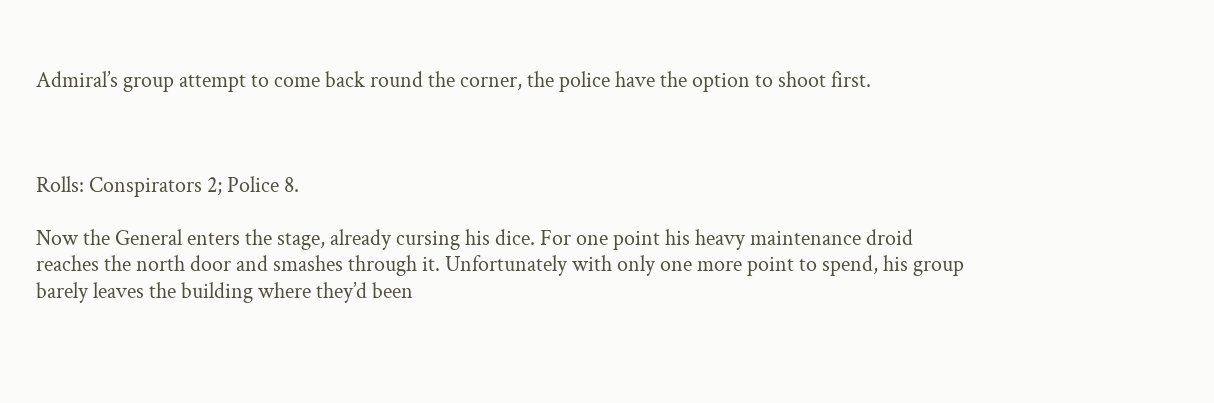Admiral’s group attempt to come back round the corner, the police have the option to shoot first.



Rolls: Conspirators 2; Police 8.

Now the General enters the stage, already cursing his dice. For one point his heavy maintenance droid reaches the north door and smashes through it. Unfortunately with only one more point to spend, his group barely leaves the building where they’d been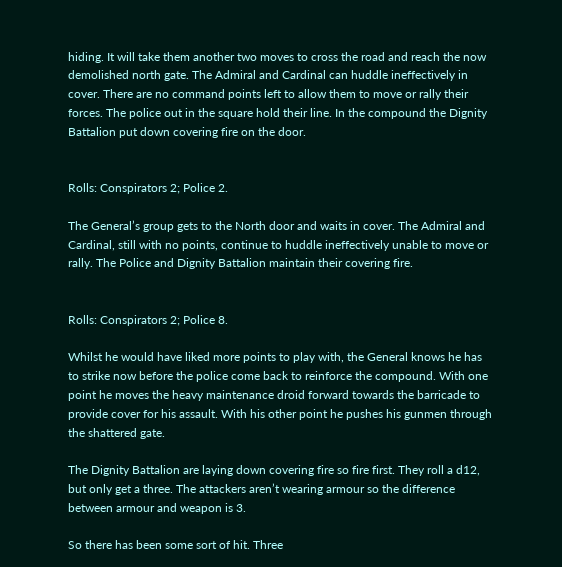hiding. It will take them another two moves to cross the road and reach the now demolished north gate. The Admiral and Cardinal can huddle ineffectively in cover. There are no command points left to allow them to move or rally their forces. The police out in the square hold their line. In the compound the Dignity Battalion put down covering fire on the door.


Rolls: Conspirators 2; Police 2.

The General’s group gets to the North door and waits in cover. The Admiral and Cardinal, still with no points, continue to huddle ineffectively unable to move or rally. The Police and Dignity Battalion maintain their covering fire.


Rolls: Conspirators 2; Police 8.

Whilst he would have liked more points to play with, the General knows he has to strike now before the police come back to reinforce the compound. With one point he moves the heavy maintenance droid forward towards the barricade to provide cover for his assault. With his other point he pushes his gunmen through the shattered gate.

The Dignity Battalion are laying down covering fire so fire first. They roll a d12, but only get a three. The attackers aren’t wearing armour so the difference between armour and weapon is 3.

So there has been some sort of hit. Three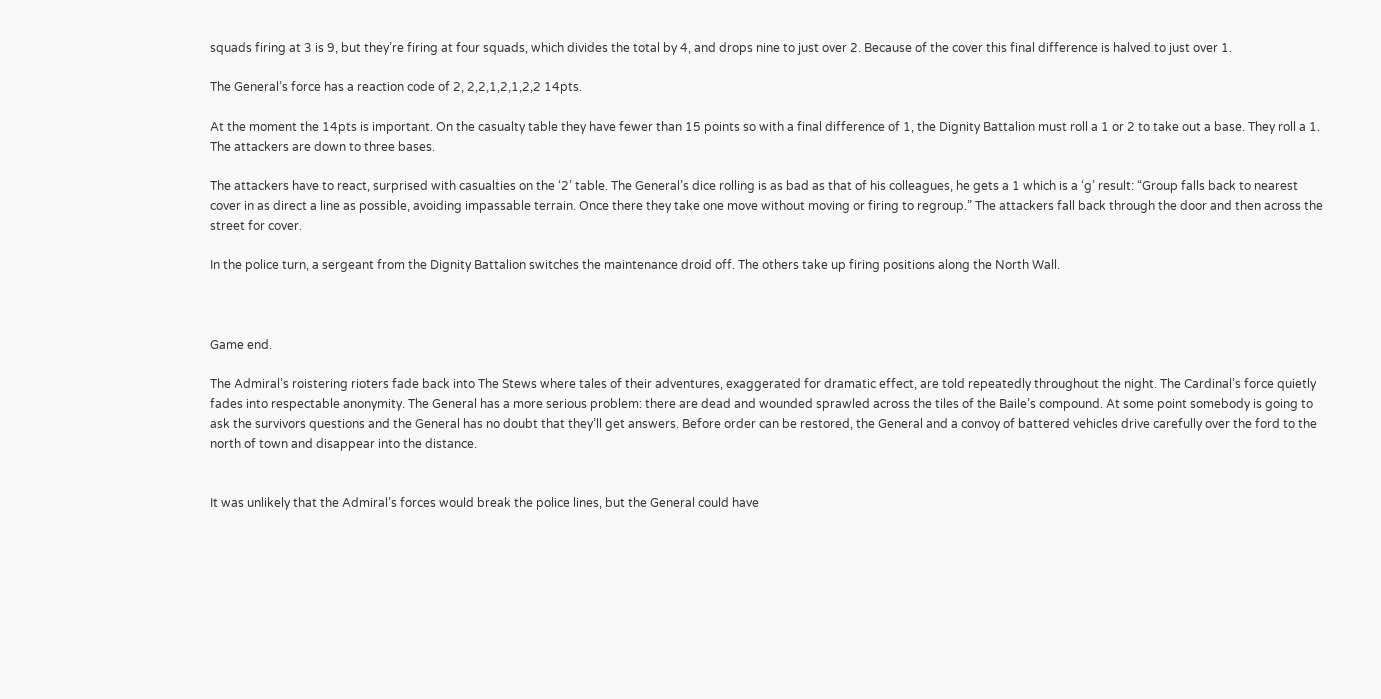squads firing at 3 is 9, but they’re firing at four squads, which divides the total by 4, and drops nine to just over 2. Because of the cover this final difference is halved to just over 1.

The General’s force has a reaction code of 2, 2,2,1,2,1,2,2 14pts.

At the moment the 14pts is important. On the casualty table they have fewer than 15 points so with a final difference of 1, the Dignity Battalion must roll a 1 or 2 to take out a base. They roll a 1. The attackers are down to three bases.

The attackers have to react, surprised with casualties on the ‘2’ table. The General’s dice rolling is as bad as that of his colleagues, he gets a 1 which is a ‘g’ result: “Group falls back to nearest cover in as direct a line as possible, avoiding impassable terrain. Once there they take one move without moving or firing to regroup.” The attackers fall back through the door and then across the street for cover.

In the police turn, a sergeant from the Dignity Battalion switches the maintenance droid off. The others take up firing positions along the North Wall.



Game end.

The Admiral’s roistering rioters fade back into The Stews where tales of their adventures, exaggerated for dramatic effect, are told repeatedly throughout the night. The Cardinal’s force quietly fades into respectable anonymity. The General has a more serious problem: there are dead and wounded sprawled across the tiles of the Baile’s compound. At some point somebody is going to ask the survivors questions and the General has no doubt that they’ll get answers. Before order can be restored, the General and a convoy of battered vehicles drive carefully over the ford to the north of town and disappear into the distance.


It was unlikely that the Admiral’s forces would break the police lines, but the General could have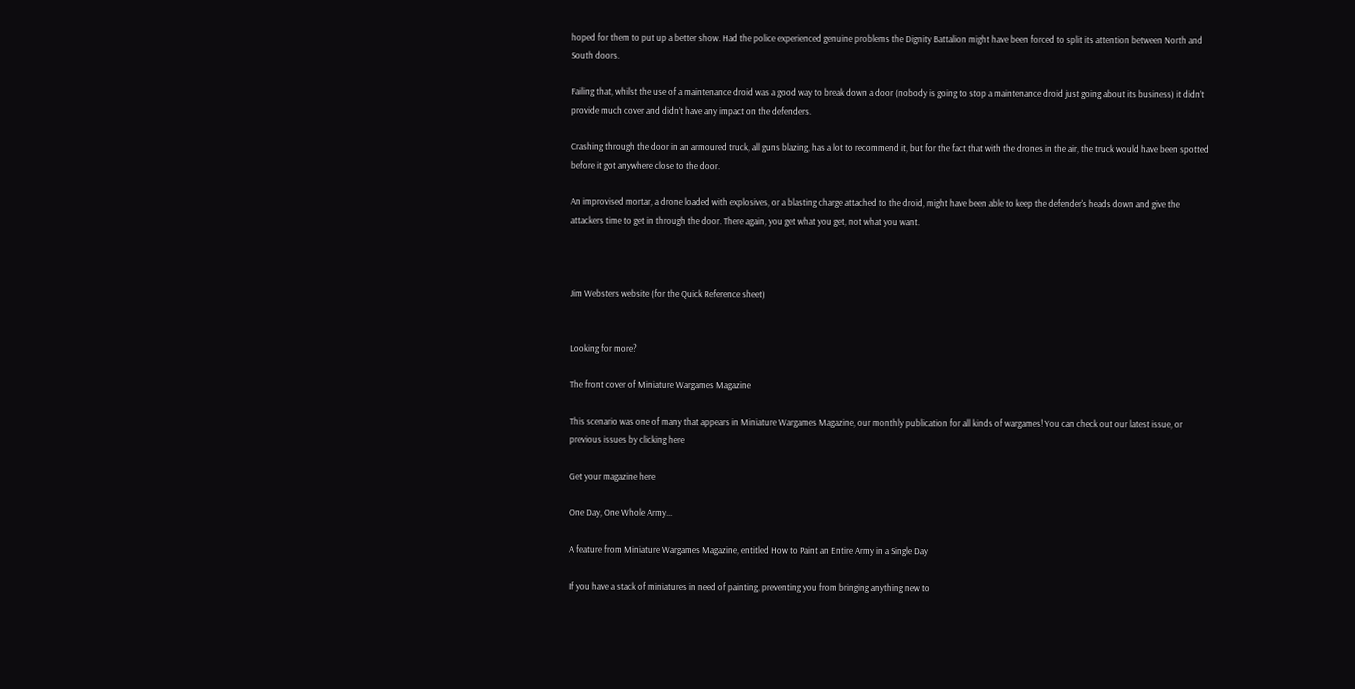hoped for them to put up a better show. Had the police experienced genuine problems the Dignity Battalion might have been forced to split its attention between North and South doors.

Failing that, whilst the use of a maintenance droid was a good way to break down a door (nobody is going to stop a maintenance droid just going about its business) it didn’t provide much cover and didn’t have any impact on the defenders.

Crashing through the door in an armoured truck, all guns blazing, has a lot to recommend it, but for the fact that with the drones in the air, the truck would have been spotted before it got anywhere close to the door.

An improvised mortar, a drone loaded with explosives, or a blasting charge attached to the droid, might have been able to keep the defender's heads down and give the attackers time to get in through the door. There again, you get what you get, not what you want.



Jim Websters website (for the Quick Reference sheet)


Looking for more?

The front cover of Miniature Wargames Magazine

This scenario was one of many that appears in Miniature Wargames Magazine, our monthly publication for all kinds of wargames! You can check out our latest issue, or previous issues by clicking here

Get your magazine here

One Day, One Whole Army...

A feature from Miniature Wargames Magazine, entitled How to Paint an Entire Army in a Single Day

If you have a stack of miniatures in need of painting, preventing you from bringing anything new to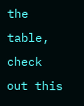the table, check out this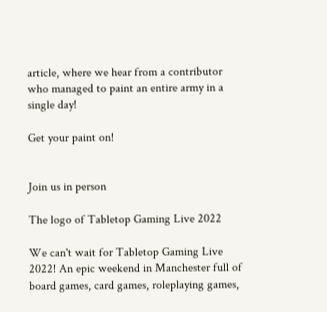article, where we hear from a contributor who managed to paint an entire army in a single day!

Get your paint on!


Join us in person

The logo of Tabletop Gaming Live 2022

We can't wait for Tabletop Gaming Live 2022! An epic weekend in Manchester full of board games, card games, roleplaying games,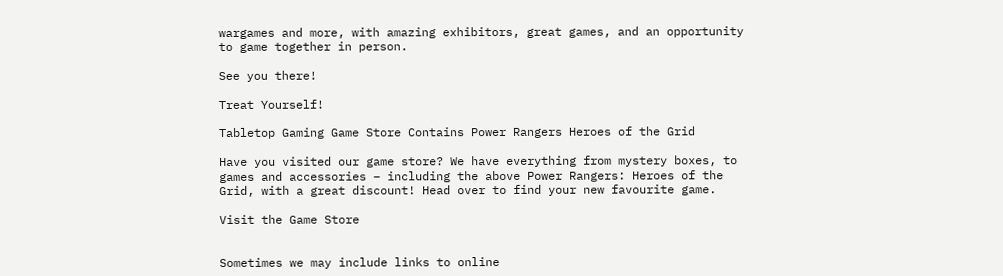wargames and more, with amazing exhibitors, great games, and an opportunity to game together in person.

See you there!

Treat Yourself!

Tabletop Gaming Game Store Contains Power Rangers Heroes of the Grid

Have you visited our game store? We have everything from mystery boxes, to games and accessories – including the above Power Rangers: Heroes of the Grid, with a great discount! Head over to find your new favourite game.

Visit the Game Store


Sometimes we may include links to online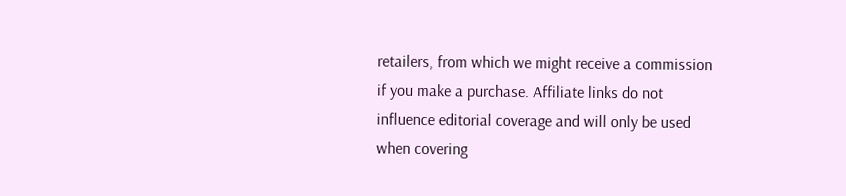retailers, from which we might receive a commission if you make a purchase. Affiliate links do not influence editorial coverage and will only be used when covering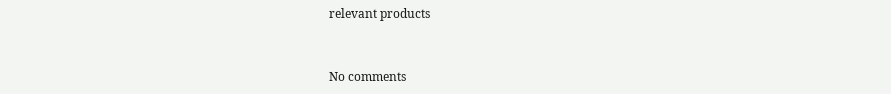relevant products


No comments